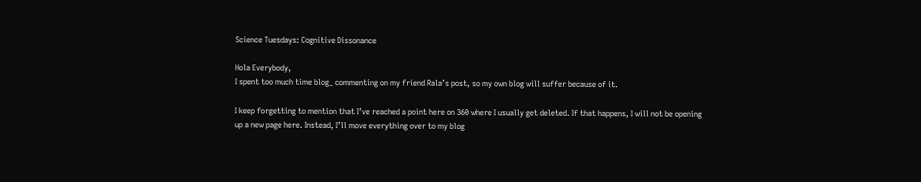Science Tuesdays: Cognitive Dissonance

Hola Everybody,
I spent too much time blog_ commenting on my friend Rala’s post, so my own blog will suffer because of it.

I keep forgetting to mention that I’ve reached a point here on 360 where I usually get deleted. If that happens, I will not be opening up a new page here. Instead, I’ll move everything over to my blog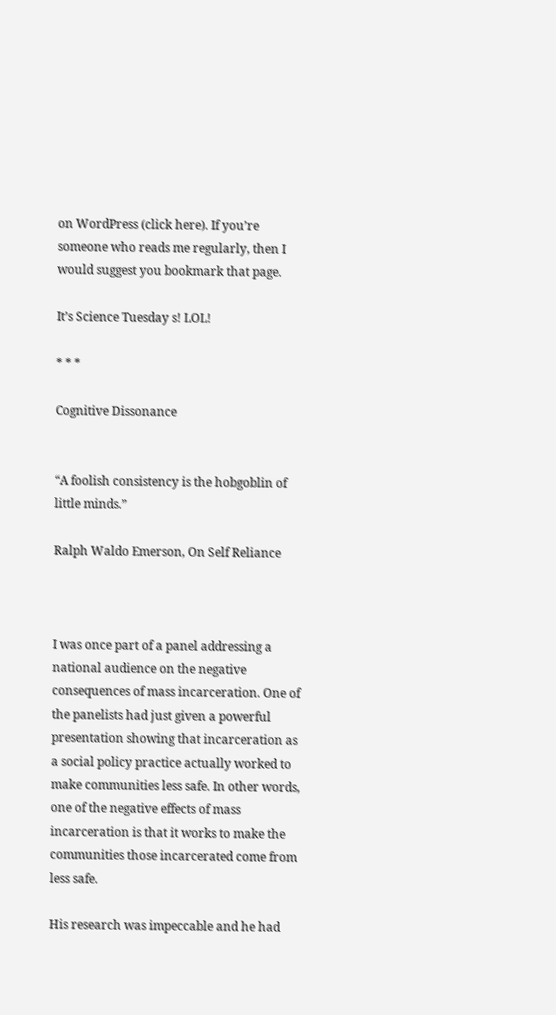on WordPress (click here). If you’re someone who reads me regularly, then I would suggest you bookmark that page.

It’s Science Tuesday s! LOL!

* * *

Cognitive Dissonance


“A foolish consistency is the hobgoblin of little minds.”

Ralph Waldo Emerson, On Self Reliance



I was once part of a panel addressing a national audience on the negative consequences of mass incarceration. One of the panelists had just given a powerful presentation showing that incarceration as a social policy practice actually worked to make communities less safe. In other words, one of the negative effects of mass incarceration is that it works to make the communities those incarcerated come from less safe.

His research was impeccable and he had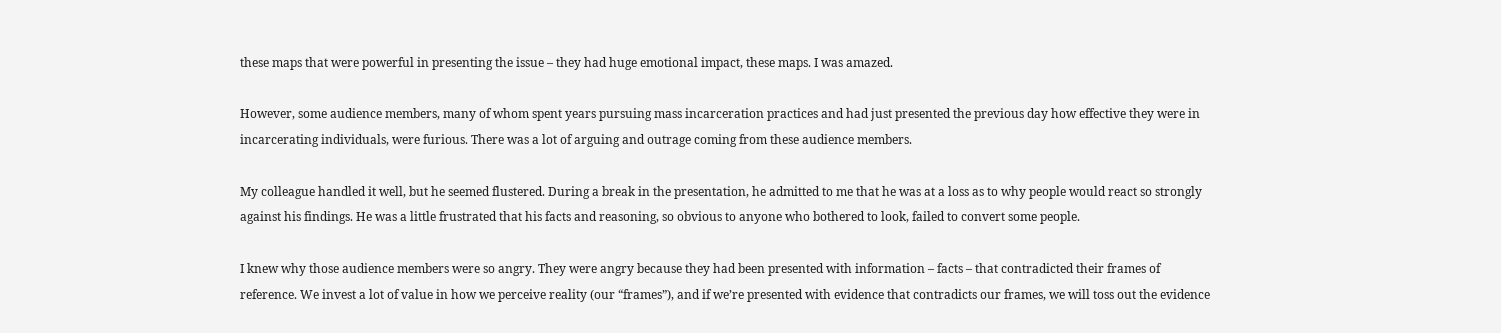these maps that were powerful in presenting the issue – they had huge emotional impact, these maps. I was amazed.

However, some audience members, many of whom spent years pursuing mass incarceration practices and had just presented the previous day how effective they were in incarcerating individuals, were furious. There was a lot of arguing and outrage coming from these audience members.

My colleague handled it well, but he seemed flustered. During a break in the presentation, he admitted to me that he was at a loss as to why people would react so strongly against his findings. He was a little frustrated that his facts and reasoning, so obvious to anyone who bothered to look, failed to convert some people.

I knew why those audience members were so angry. They were angry because they had been presented with information – facts – that contradicted their frames of reference. We invest a lot of value in how we perceive reality (our “frames”), and if we’re presented with evidence that contradicts our frames, we will toss out the evidence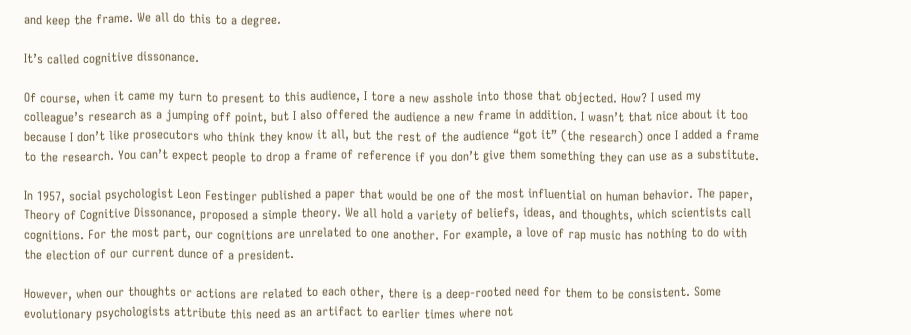and keep the frame. We all do this to a degree.

It’s called cognitive dissonance.

Of course, when it came my turn to present to this audience, I tore a new asshole into those that objected. How? I used my colleague’s research as a jumping off point, but I also offered the audience a new frame in addition. I wasn’t that nice about it too because I don’t like prosecutors who think they know it all, but the rest of the audience “got it” (the research) once I added a frame to the research. You can’t expect people to drop a frame of reference if you don’t give them something they can use as a substitute.

In 1957, social psychologist Leon Festinger published a paper that would be one of the most influential on human behavior. The paper, Theory of Cognitive Dissonance, proposed a simple theory. We all hold a variety of beliefs, ideas, and thoughts, which scientists call cognitions. For the most part, our cognitions are unrelated to one another. For example, a love of rap music has nothing to do with the election of our current dunce of a president.

However, when our thoughts or actions are related to each other, there is a deep-rooted need for them to be consistent. Some evolutionary psychologists attribute this need as an artifact to earlier times where not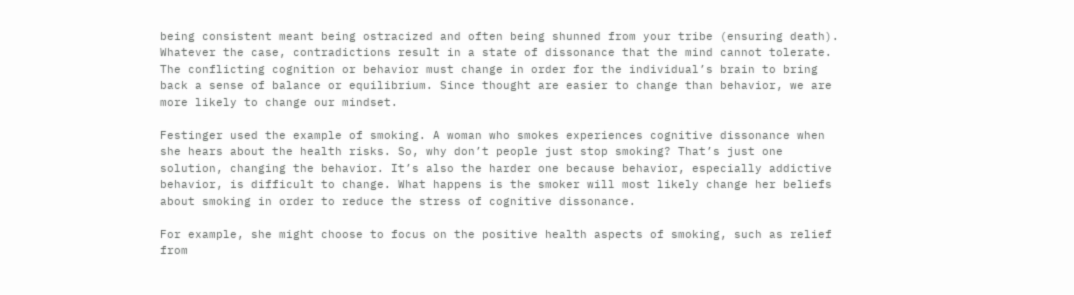being consistent meant being ostracized and often being shunned from your tribe (ensuring death). Whatever the case, contradictions result in a state of dissonance that the mind cannot tolerate. The conflicting cognition or behavior must change in order for the individual’s brain to bring back a sense of balance or equilibrium. Since thought are easier to change than behavior, we are more likely to change our mindset.

Festinger used the example of smoking. A woman who smokes experiences cognitive dissonance when she hears about the health risks. So, why don’t people just stop smoking? That’s just one solution, changing the behavior. It’s also the harder one because behavior, especially addictive behavior, is difficult to change. What happens is the smoker will most likely change her beliefs about smoking in order to reduce the stress of cognitive dissonance.

For example, she might choose to focus on the positive health aspects of smoking, such as relief from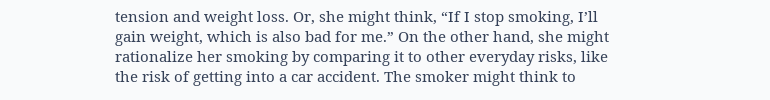tension and weight loss. Or, she might think, “If I stop smoking, I’ll gain weight, which is also bad for me.” On the other hand, she might rationalize her smoking by comparing it to other everyday risks, like the risk of getting into a car accident. The smoker might think to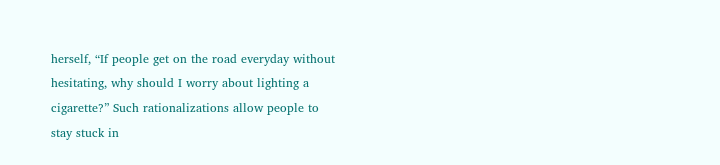herself, “If people get on the road everyday without hesitating, why should I worry about lighting a cigarette?” Such rationalizations allow people to stay stuck in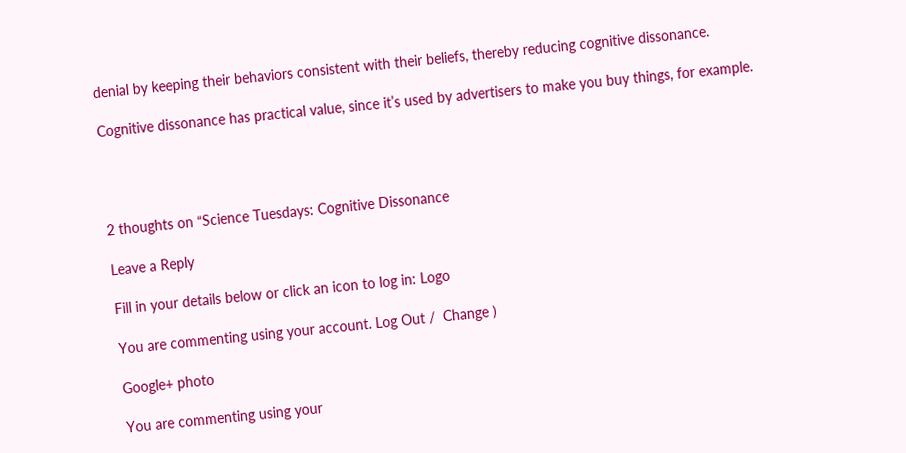denial by keeping their behaviors consistent with their beliefs, thereby reducing cognitive dissonance.

Cognitive dissonance has practical value, since it’s used by advertisers to make you buy things, for example.




2 thoughts on “Science Tuesdays: Cognitive Dissonance

Leave a Reply

Fill in your details below or click an icon to log in: Logo

You are commenting using your account. Log Out /  Change )

Google+ photo

You are commenting using your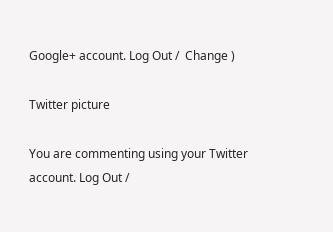Google+ account. Log Out /  Change )

Twitter picture

You are commenting using your Twitter account. Log Out /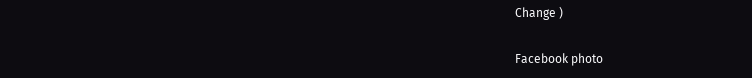Change )

Facebook photo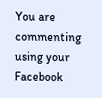You are commenting using your Facebook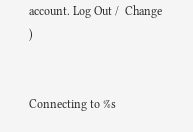account. Log Out /  Change )


Connecting to %s